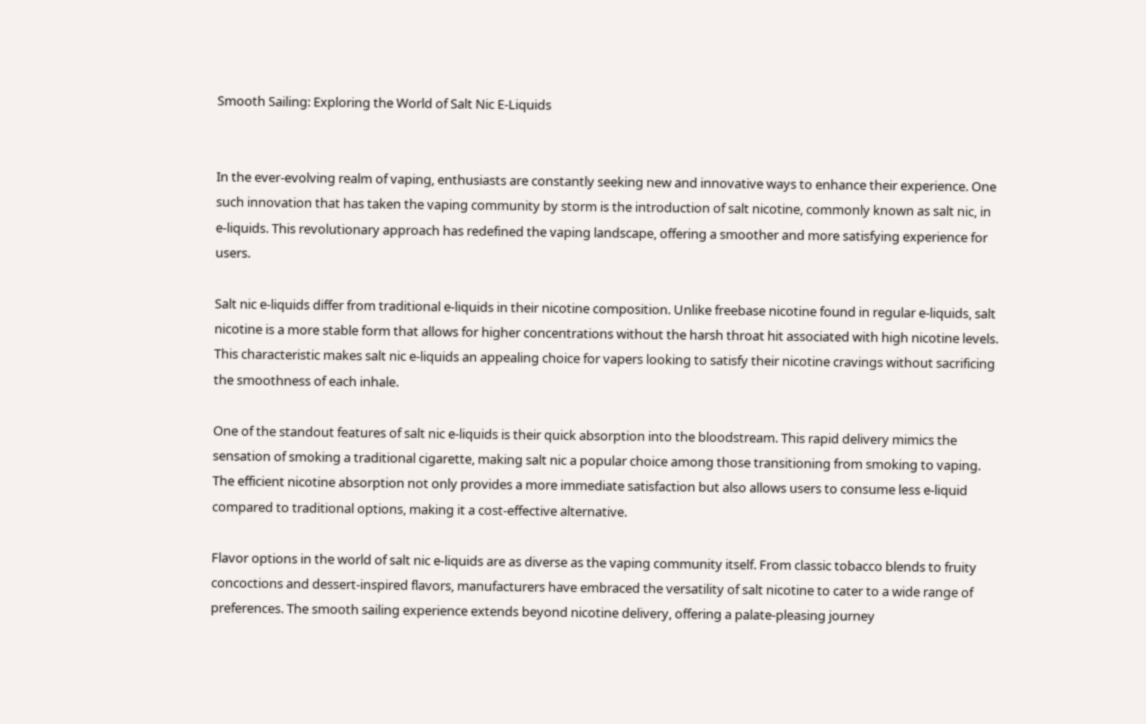Smooth Sailing: Exploring the World of Salt Nic E-Liquids


In the ever-evolving realm of vaping, enthusiasts are constantly seeking new and innovative ways to enhance their experience. One such innovation that has taken the vaping community by storm is the introduction of salt nicotine, commonly known as salt nic, in e-liquids. This revolutionary approach has redefined the vaping landscape, offering a smoother and more satisfying experience for users.

Salt nic e-liquids differ from traditional e-liquids in their nicotine composition. Unlike freebase nicotine found in regular e-liquids, salt nicotine is a more stable form that allows for higher concentrations without the harsh throat hit associated with high nicotine levels. This characteristic makes salt nic e-liquids an appealing choice for vapers looking to satisfy their nicotine cravings without sacrificing the smoothness of each inhale.

One of the standout features of salt nic e-liquids is their quick absorption into the bloodstream. This rapid delivery mimics the sensation of smoking a traditional cigarette, making salt nic a popular choice among those transitioning from smoking to vaping. The efficient nicotine absorption not only provides a more immediate satisfaction but also allows users to consume less e-liquid compared to traditional options, making it a cost-effective alternative.

Flavor options in the world of salt nic e-liquids are as diverse as the vaping community itself. From classic tobacco blends to fruity concoctions and dessert-inspired flavors, manufacturers have embraced the versatility of salt nicotine to cater to a wide range of preferences. The smooth sailing experience extends beyond nicotine delivery, offering a palate-pleasing journey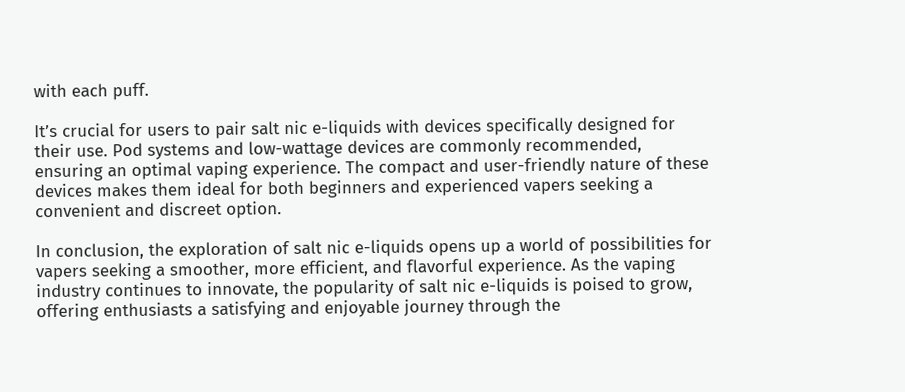with each puff.

It’s crucial for users to pair salt nic e-liquids with devices specifically designed for their use. Pod systems and low-wattage devices are commonly recommended, ensuring an optimal vaping experience. The compact and user-friendly nature of these devices makes them ideal for both beginners and experienced vapers seeking a convenient and discreet option.

In conclusion, the exploration of salt nic e-liquids opens up a world of possibilities for vapers seeking a smoother, more efficient, and flavorful experience. As the vaping industry continues to innovate, the popularity of salt nic e-liquids is poised to grow, offering enthusiasts a satisfying and enjoyable journey through the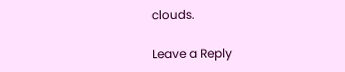clouds.

Leave a Reply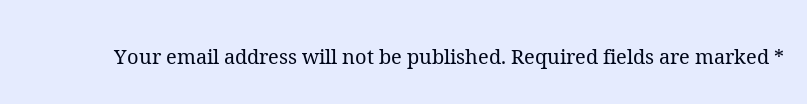Your email address will not be published. Required fields are marked *